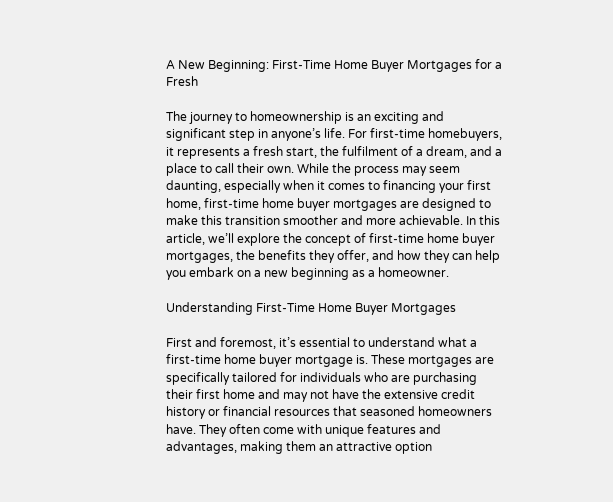A New Beginning: First-Time Home Buyer Mortgages for a Fresh

The journey to homeownership is an exciting and significant step in anyone’s life. For first-time homebuyers, it represents a fresh start, the fulfilment of a dream, and a place to call their own. While the process may seem daunting, especially when it comes to financing your first home, first-time home buyer mortgages are designed to make this transition smoother and more achievable. In this article, we’ll explore the concept of first-time home buyer mortgages, the benefits they offer, and how they can help you embark on a new beginning as a homeowner.

Understanding First-Time Home Buyer Mortgages

First and foremost, it’s essential to understand what a first-time home buyer mortgage is. These mortgages are specifically tailored for individuals who are purchasing their first home and may not have the extensive credit history or financial resources that seasoned homeowners have. They often come with unique features and advantages, making them an attractive option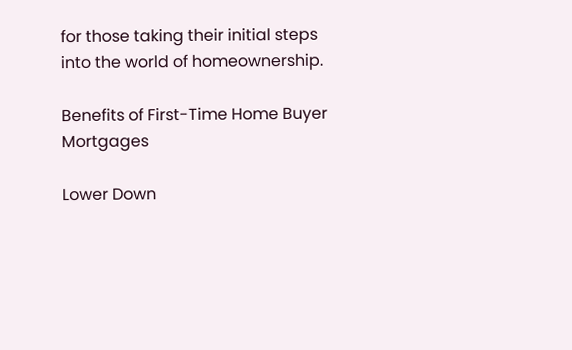for those taking their initial steps into the world of homeownership.

Benefits of First-Time Home Buyer Mortgages

Lower Down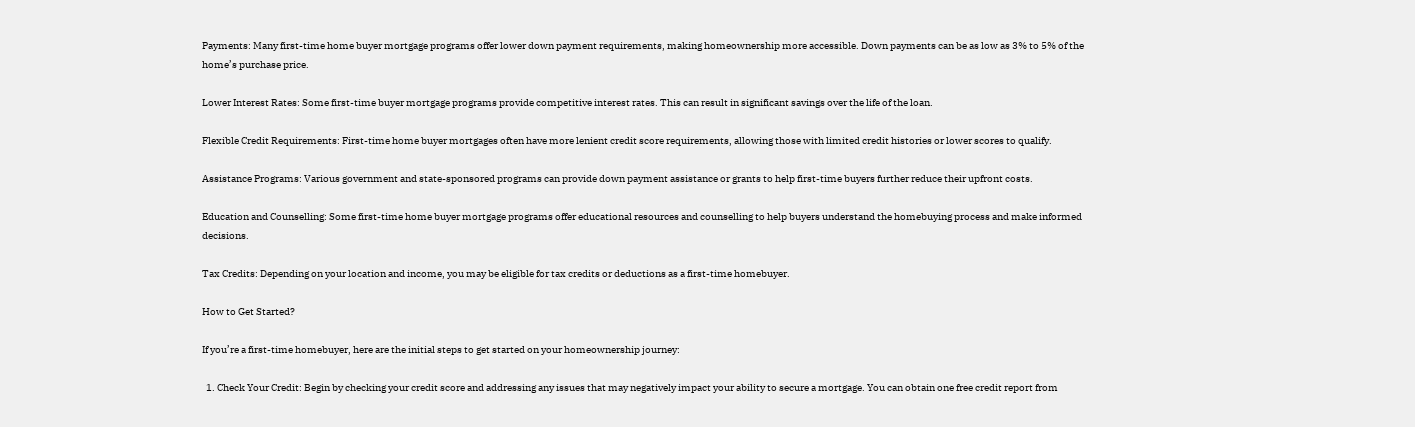Payments: Many first-time home buyer mortgage programs offer lower down payment requirements, making homeownership more accessible. Down payments can be as low as 3% to 5% of the home’s purchase price.

Lower Interest Rates: Some first-time buyer mortgage programs provide competitive interest rates. This can result in significant savings over the life of the loan.

Flexible Credit Requirements: First-time home buyer mortgages often have more lenient credit score requirements, allowing those with limited credit histories or lower scores to qualify.

Assistance Programs: Various government and state-sponsored programs can provide down payment assistance or grants to help first-time buyers further reduce their upfront costs.

Education and Counselling: Some first-time home buyer mortgage programs offer educational resources and counselling to help buyers understand the homebuying process and make informed decisions.

Tax Credits: Depending on your location and income, you may be eligible for tax credits or deductions as a first-time homebuyer.

How to Get Started?

If you’re a first-time homebuyer, here are the initial steps to get started on your homeownership journey:

  1. Check Your Credit: Begin by checking your credit score and addressing any issues that may negatively impact your ability to secure a mortgage. You can obtain one free credit report from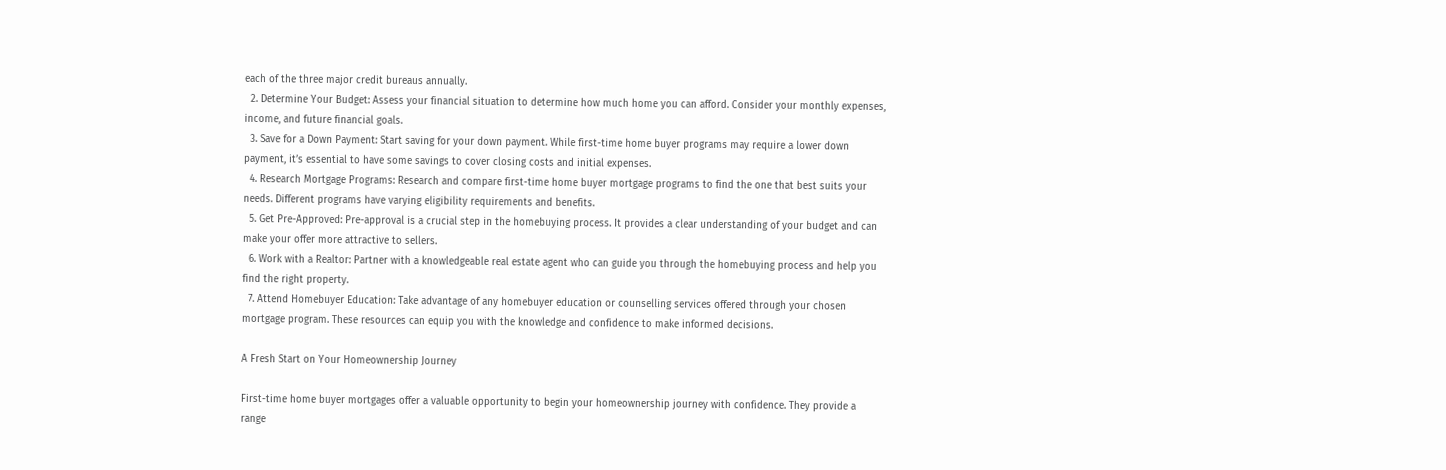each of the three major credit bureaus annually.
  2. Determine Your Budget: Assess your financial situation to determine how much home you can afford. Consider your monthly expenses, income, and future financial goals.
  3. Save for a Down Payment: Start saving for your down payment. While first-time home buyer programs may require a lower down payment, it’s essential to have some savings to cover closing costs and initial expenses.
  4. Research Mortgage Programs: Research and compare first-time home buyer mortgage programs to find the one that best suits your needs. Different programs have varying eligibility requirements and benefits.
  5. Get Pre-Approved: Pre-approval is a crucial step in the homebuying process. It provides a clear understanding of your budget and can make your offer more attractive to sellers.
  6. Work with a Realtor: Partner with a knowledgeable real estate agent who can guide you through the homebuying process and help you find the right property.
  7. Attend Homebuyer Education: Take advantage of any homebuyer education or counselling services offered through your chosen mortgage program. These resources can equip you with the knowledge and confidence to make informed decisions.

A Fresh Start on Your Homeownership Journey

First-time home buyer mortgages offer a valuable opportunity to begin your homeownership journey with confidence. They provide a range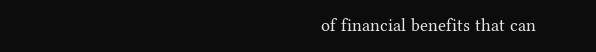of financial benefits that can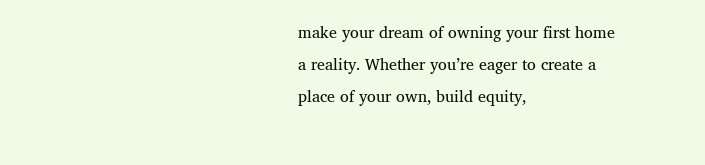make your dream of owning your first home a reality. Whether you’re eager to create a place of your own, build equity,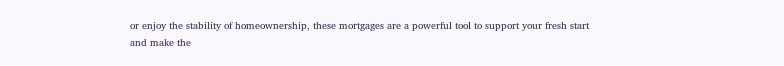or enjoy the stability of homeownership, these mortgages are a powerful tool to support your fresh start and make the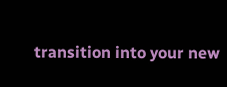transition into your new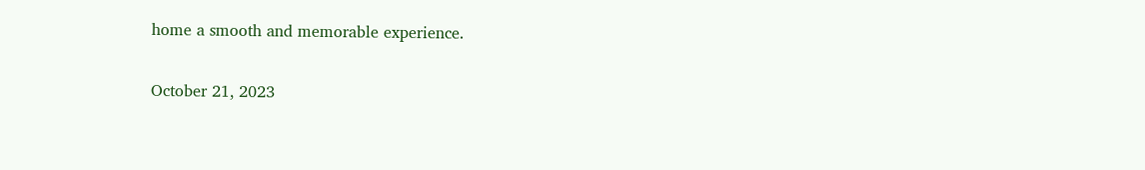home a smooth and memorable experience.

October 21, 2023